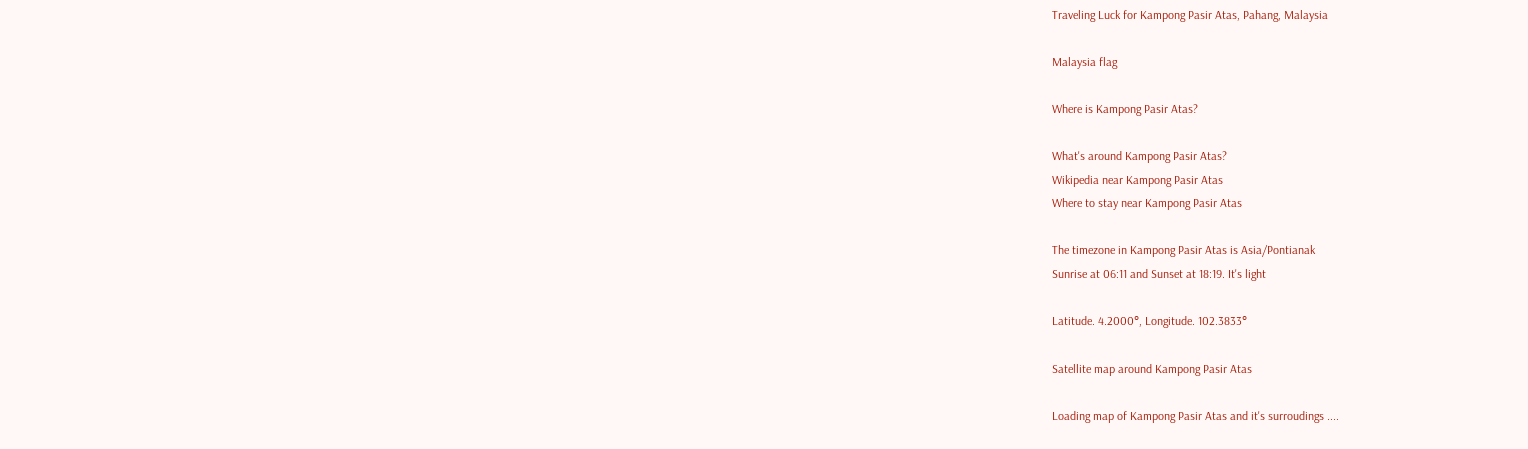Traveling Luck for Kampong Pasir Atas, Pahang, Malaysia

Malaysia flag

Where is Kampong Pasir Atas?

What's around Kampong Pasir Atas?
Wikipedia near Kampong Pasir Atas
Where to stay near Kampong Pasir Atas

The timezone in Kampong Pasir Atas is Asia/Pontianak
Sunrise at 06:11 and Sunset at 18:19. It's light

Latitude. 4.2000°, Longitude. 102.3833°

Satellite map around Kampong Pasir Atas

Loading map of Kampong Pasir Atas and it's surroudings ....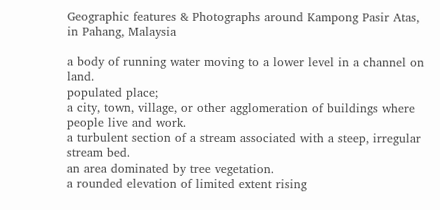Geographic features & Photographs around Kampong Pasir Atas, in Pahang, Malaysia

a body of running water moving to a lower level in a channel on land.
populated place;
a city, town, village, or other agglomeration of buildings where people live and work.
a turbulent section of a stream associated with a steep, irregular stream bed.
an area dominated by tree vegetation.
a rounded elevation of limited extent rising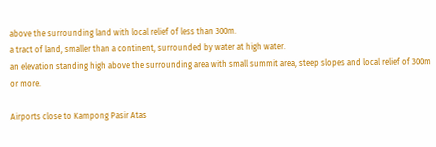above the surrounding land with local relief of less than 300m.
a tract of land, smaller than a continent, surrounded by water at high water.
an elevation standing high above the surrounding area with small summit area, steep slopes and local relief of 300m or more.

Airports close to Kampong Pasir Atas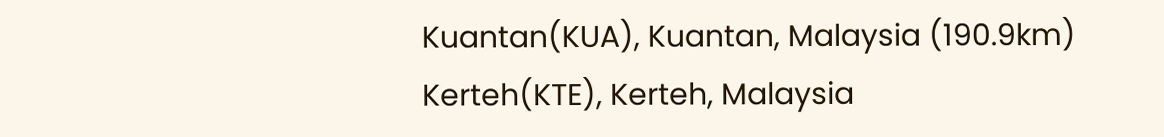Kuantan(KUA), Kuantan, Malaysia (190.9km)
Kerteh(KTE), Kerteh, Malaysia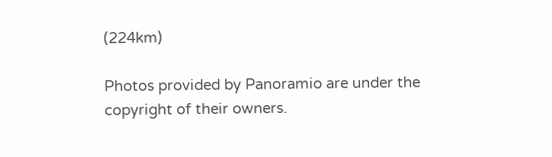(224km)

Photos provided by Panoramio are under the copyright of their owners.